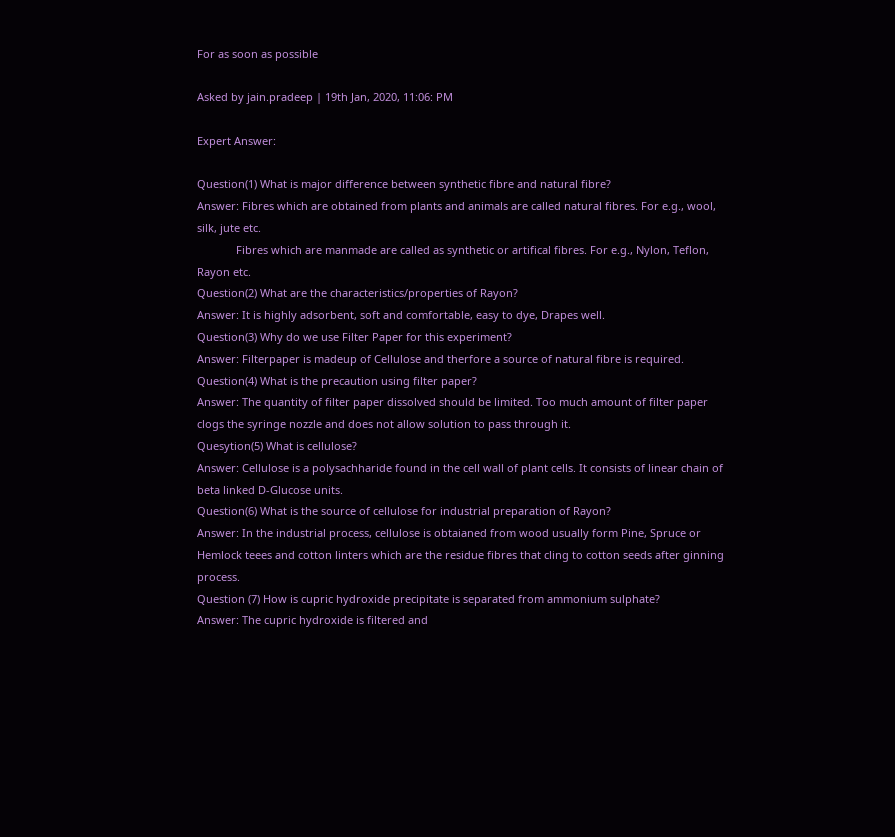For as soon as possible

Asked by jain.pradeep | 19th Jan, 2020, 11:06: PM

Expert Answer:

Question(1) What is major difference between synthetic fibre and natural fibre?
Answer: Fibres which are obtained from plants and animals are called natural fibres. For e.g., wool, silk, jute etc.
             Fibres which are manmade are called as synthetic or artifical fibres. For e.g., Nylon, Teflon, Rayon etc.
Question(2) What are the characteristics/properties of Rayon?
Answer: It is highly adsorbent, soft and comfortable, easy to dye, Drapes well.
Question(3) Why do we use Filter Paper for this experiment?
Answer: Filterpaper is madeup of Cellulose and therfore a source of natural fibre is required.
Question(4) What is the precaution using filter paper?
Answer: The quantity of filter paper dissolved should be limited. Too much amount of filter paper clogs the syringe nozzle and does not allow solution to pass through it.
Quesytion(5) What is cellulose?
Answer: Cellulose is a polysachharide found in the cell wall of plant cells. It consists of linear chain of beta linked D-Glucose units.
Question(6) What is the source of cellulose for industrial preparation of Rayon?
Answer: In the industrial process, cellulose is obtaianed from wood usually form Pine, Spruce or Hemlock teees and cotton linters which are the residue fibres that cling to cotton seeds after ginning process.
Question (7) How is cupric hydroxide precipitate is separated from ammonium sulphate?
Answer: The cupric hydroxide is filtered and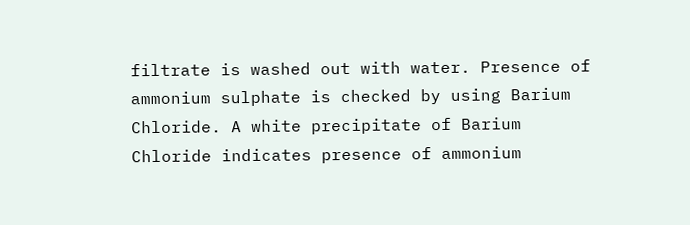filtrate is washed out with water. Presence of ammonium sulphate is checked by using Barium Chloride. A white precipitate of Barium Chloride indicates presence of ammonium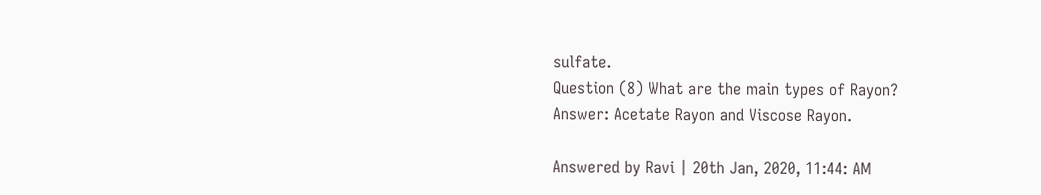sulfate.
Question (8) What are the main types of Rayon?
Answer: Acetate Rayon and Viscose Rayon.

Answered by Ravi | 20th Jan, 2020, 11:44: AM